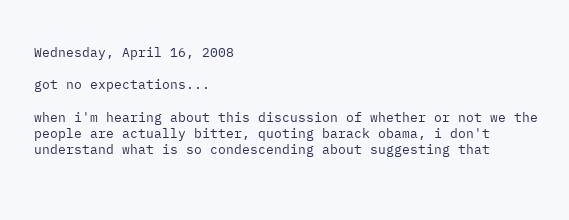Wednesday, April 16, 2008

got no expectations...

when i'm hearing about this discussion of whether or not we the people are actually bitter, quoting barack obama, i don't understand what is so condescending about suggesting that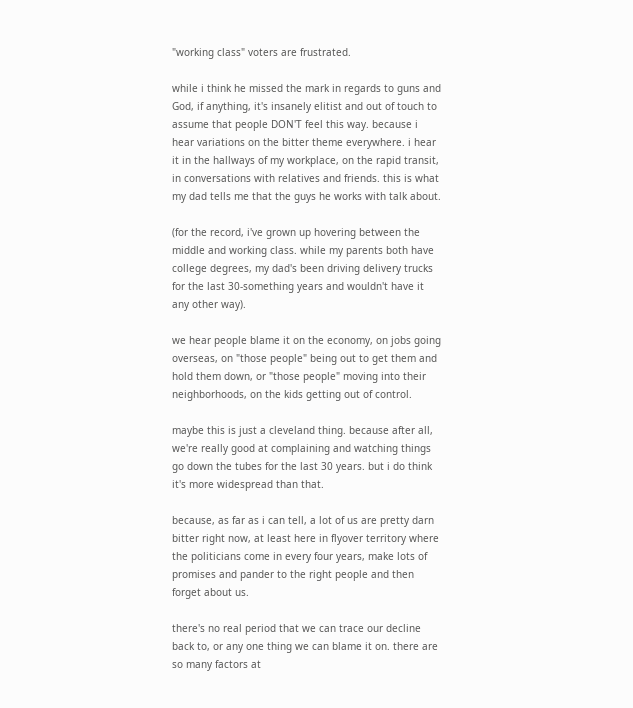"working class" voters are frustrated.

while i think he missed the mark in regards to guns and God, if anything, it's insanely elitist and out of touch to assume that people DON'T feel this way. because i hear variations on the bitter theme everywhere. i hear it in the hallways of my workplace, on the rapid transit, in conversations with relatives and friends. this is what my dad tells me that the guys he works with talk about.

(for the record, i've grown up hovering between the middle and working class. while my parents both have college degrees, my dad's been driving delivery trucks for the last 30-something years and wouldn't have it any other way).

we hear people blame it on the economy, on jobs going overseas, on "those people" being out to get them and hold them down, or "those people" moving into their neighborhoods, on the kids getting out of control.

maybe this is just a cleveland thing. because after all, we're really good at complaining and watching things go down the tubes for the last 30 years. but i do think it's more widespread than that.

because, as far as i can tell, a lot of us are pretty darn bitter right now, at least here in flyover territory where the politicians come in every four years, make lots of promises and pander to the right people and then forget about us.

there's no real period that we can trace our decline back to, or any one thing we can blame it on. there are so many factors at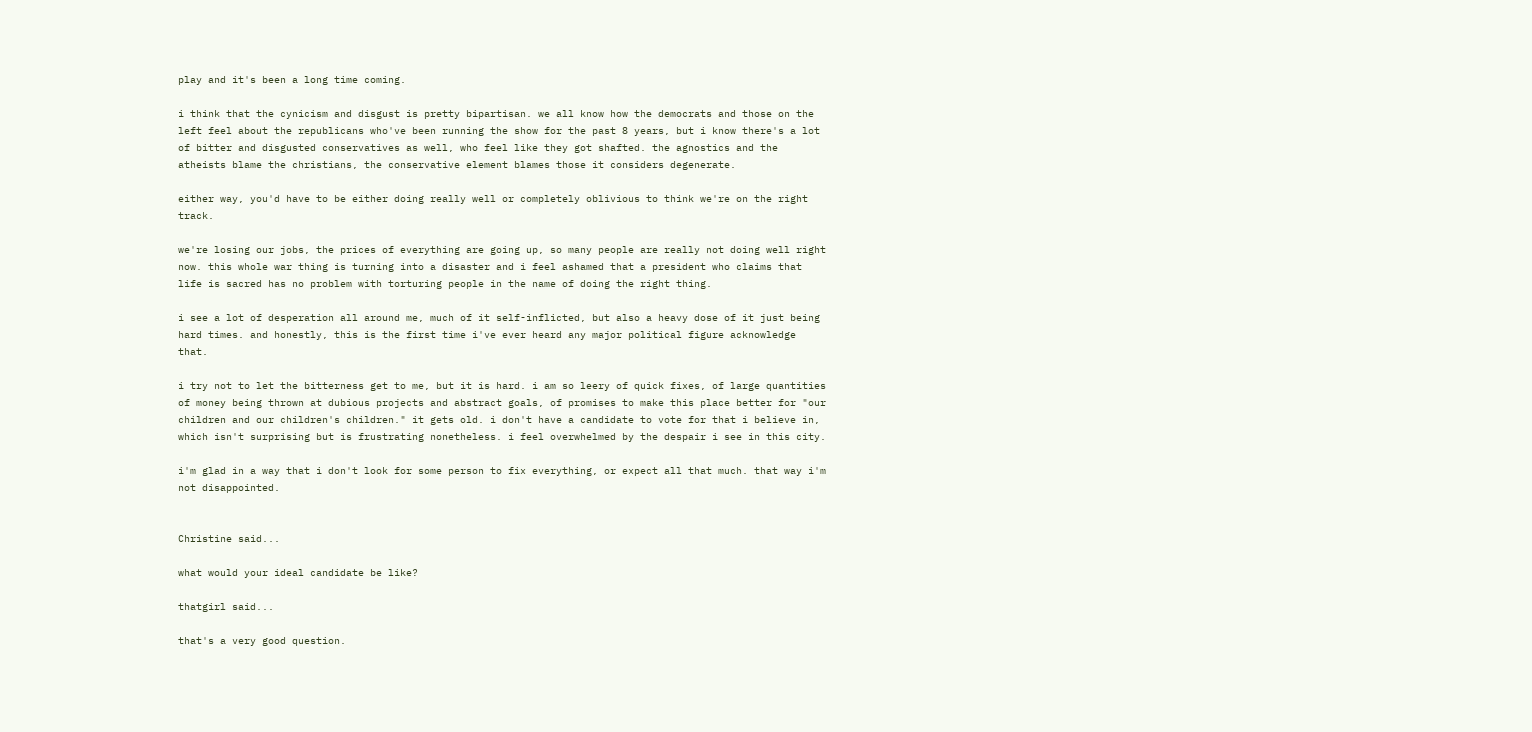play and it's been a long time coming.

i think that the cynicism and disgust is pretty bipartisan. we all know how the democrats and those on the left feel about the republicans who've been running the show for the past 8 years, but i know there's a lot of bitter and disgusted conservatives as well, who feel like they got shafted. the agnostics and the atheists blame the christians, the conservative element blames those it considers degenerate.

either way, you'd have to be either doing really well or completely oblivious to think we're on the right track.

we're losing our jobs, the prices of everything are going up, so many people are really not doing well right now. this whole war thing is turning into a disaster and i feel ashamed that a president who claims that life is sacred has no problem with torturing people in the name of doing the right thing.

i see a lot of desperation all around me, much of it self-inflicted, but also a heavy dose of it just being hard times. and honestly, this is the first time i've ever heard any major political figure acknowledge that.

i try not to let the bitterness get to me, but it is hard. i am so leery of quick fixes, of large quantities of money being thrown at dubious projects and abstract goals, of promises to make this place better for "our children and our children's children." it gets old. i don't have a candidate to vote for that i believe in, which isn't surprising but is frustrating nonetheless. i feel overwhelmed by the despair i see in this city.

i'm glad in a way that i don't look for some person to fix everything, or expect all that much. that way i'm not disappointed.


Christine said...

what would your ideal candidate be like?

thatgirl said...

that's a very good question.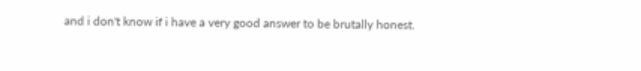and i don't know if i have a very good answer to be brutally honest.